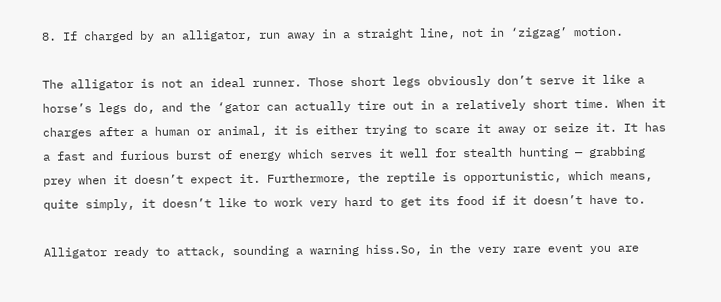8. If charged by an alligator, run away in a straight line, not in ‘zigzag’ motion.

The alligator is not an ideal runner. Those short legs obviously don’t serve it like a horse’s legs do, and the ‘gator can actually tire out in a relatively short time. When it charges after a human or animal, it is either trying to scare it away or seize it. It has a fast and furious burst of energy which serves it well for stealth hunting — grabbing prey when it doesn’t expect it. Furthermore, the reptile is opportunistic, which means, quite simply, it doesn’t like to work very hard to get its food if it doesn’t have to.

Alligator ready to attack, sounding a warning hiss.So, in the very rare event you are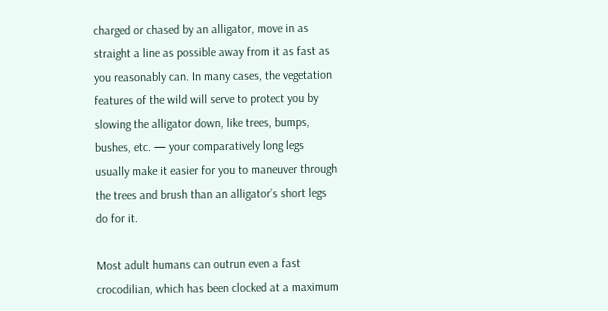charged or chased by an alligator, move in as straight a line as possible away from it as fast as you reasonably can. In many cases, the vegetation features of the wild will serve to protect you by slowing the alligator down, like trees, bumps, bushes, etc. — your comparatively long legs usually make it easier for you to maneuver through the trees and brush than an alligator’s short legs do for it.

Most adult humans can outrun even a fast crocodilian, which has been clocked at a maximum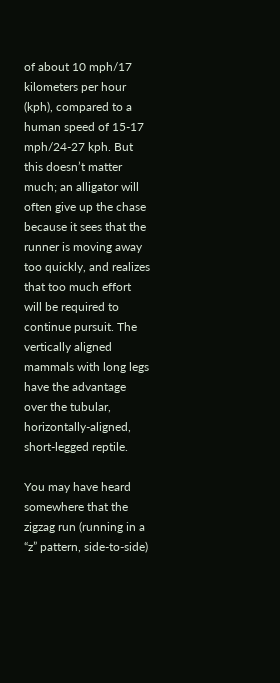of about 10 mph/17 kilometers per hour (kph), compared to a human speed of 15-17 mph/24-27 kph. But this doesn’t matter much; an alligator will often give up the chase because it sees that the runner is moving away too quickly, and realizes that too much effort will be required to continue pursuit. The vertically aligned mammals with long legs have the advantage over the tubular, horizontally-aligned, short-legged reptile.

You may have heard somewhere that the zigzag run (running in a “z” pattern, side-to-side)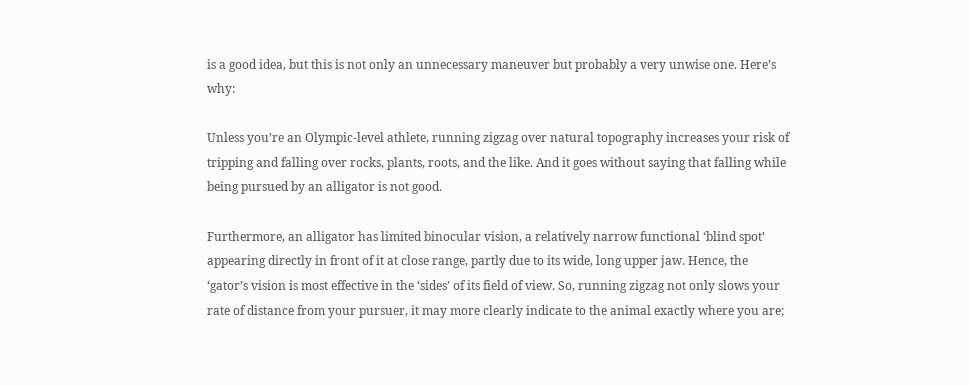is a good idea, but this is not only an unnecessary maneuver but probably a very unwise one. Here’s why:

Unless you’re an Olympic-level athlete, running zigzag over natural topography increases your risk of tripping and falling over rocks, plants, roots, and the like. And it goes without saying that falling while being pursued by an alligator is not good.

Furthermore, an alligator has limited binocular vision, a relatively narrow functional ‘blind spot’ appearing directly in front of it at close range, partly due to its wide, long upper jaw. Hence, the ‘gator’s vision is most effective in the ‘sides’ of its field of view. So, running zigzag not only slows your rate of distance from your pursuer, it may more clearly indicate to the animal exactly where you are;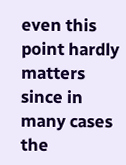even this point hardly matters since in many cases the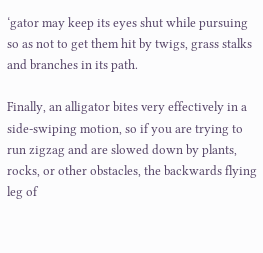‘gator may keep its eyes shut while pursuing so as not to get them hit by twigs, grass stalks and branches in its path.

Finally, an alligator bites very effectively in a side-swiping motion, so if you are trying to run zigzag and are slowed down by plants, rocks, or other obstacles, the backwards flying leg of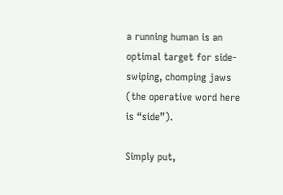a running human is an optimal target for side-swiping, chomping jaws (the operative word here is “side”).

Simply put,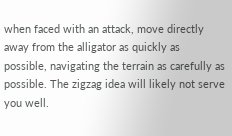when faced with an attack, move directly away from the alligator as quickly as possible, navigating the terrain as carefully as possible. The zigzag idea will likely not serve you well.